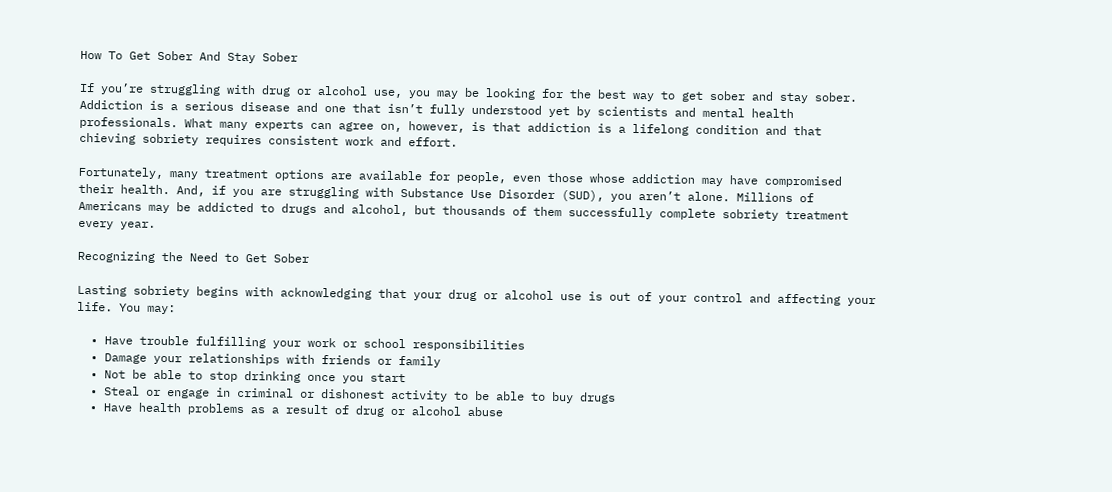How To Get Sober And Stay Sober

If you’re struggling with drug or alcohol use, you may be looking for the best way to get sober and stay sober. Addiction is a serious disease and one that isn’t fully understood yet by scientists and mental health professionals. What many experts can agree on, however, is that addiction is a lifelong condition and that chieving sobriety requires consistent work and effort.

Fortunately, many treatment options are available for people, even those whose addiction may have compromised their health. And, if you are struggling with Substance Use Disorder (SUD), you aren’t alone. Millions of Americans may be addicted to drugs and alcohol, but thousands of them successfully complete sobriety treatment every year.

Recognizing the Need to Get Sober

Lasting sobriety begins with acknowledging that your drug or alcohol use is out of your control and affecting your life. You may:

  • Have trouble fulfilling your work or school responsibilities
  • Damage your relationships with friends or family
  • Not be able to stop drinking once you start
  • Steal or engage in criminal or dishonest activity to be able to buy drugs
  • Have health problems as a result of drug or alcohol abuse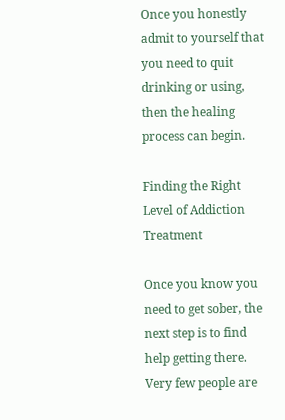Once you honestly admit to yourself that you need to quit drinking or using, then the healing process can begin.

Finding the Right Level of Addiction Treatment

Once you know you need to get sober, the next step is to find help getting there. Very few people are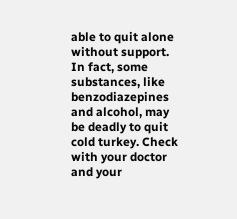able to quit alone without support. In fact, some substances, like benzodiazepines and alcohol, may be deadly to quit cold turkey. Check with your doctor and your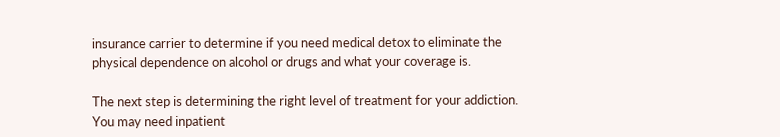insurance carrier to determine if you need medical detox to eliminate the physical dependence on alcohol or drugs and what your coverage is.

The next step is determining the right level of treatment for your addiction. You may need inpatient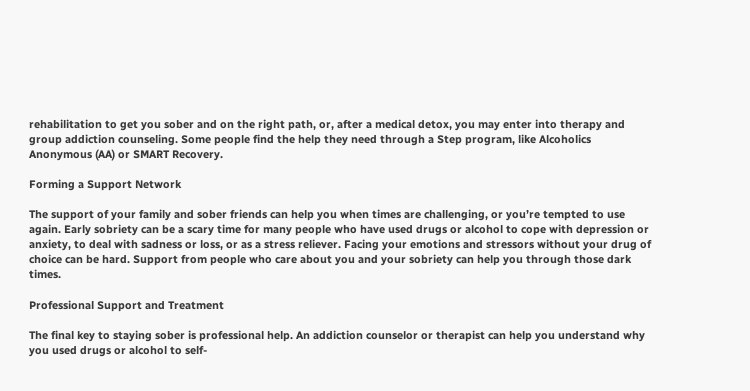rehabilitation to get you sober and on the right path, or, after a medical detox, you may enter into therapy and group addiction counseling. Some people find the help they need through a Step program, like Alcoholics Anonymous (AA) or SMART Recovery.

Forming a Support Network

The support of your family and sober friends can help you when times are challenging, or you’re tempted to use again. Early sobriety can be a scary time for many people who have used drugs or alcohol to cope with depression or anxiety, to deal with sadness or loss, or as a stress reliever. Facing your emotions and stressors without your drug of choice can be hard. Support from people who care about you and your sobriety can help you through those dark times.

Professional Support and Treatment

The final key to staying sober is professional help. An addiction counselor or therapist can help you understand why you used drugs or alcohol to self-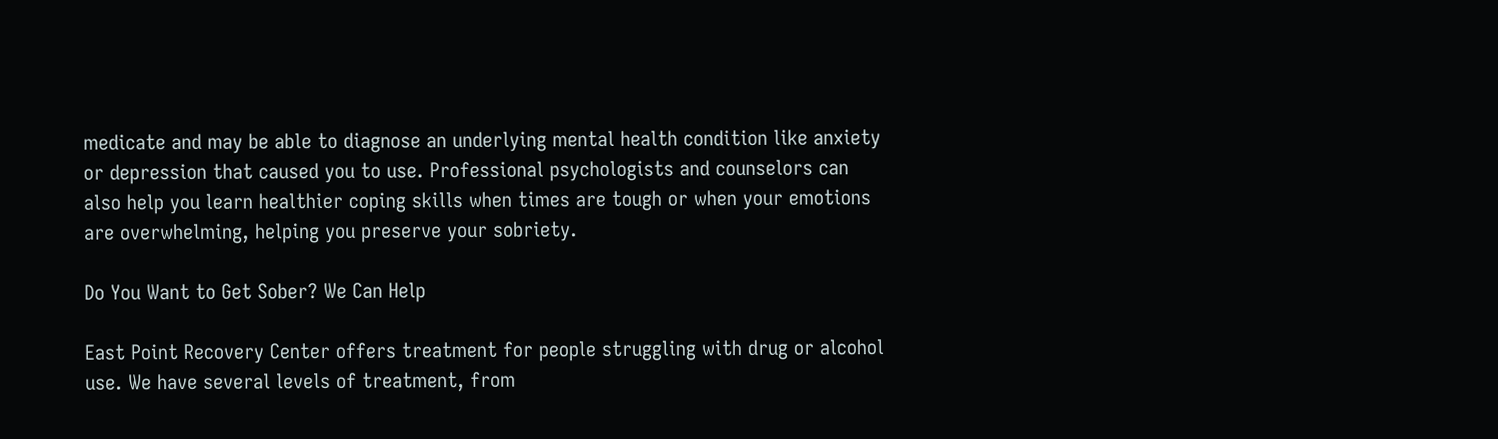medicate and may be able to diagnose an underlying mental health condition like anxiety or depression that caused you to use. Professional psychologists and counselors can also help you learn healthier coping skills when times are tough or when your emotions are overwhelming, helping you preserve your sobriety.

Do You Want to Get Sober? We Can Help

East Point Recovery Center offers treatment for people struggling with drug or alcohol use. We have several levels of treatment, from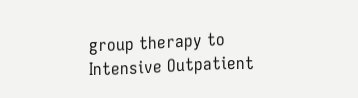group therapy to Intensive Outpatient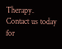Therapy. Contact us today for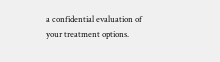a confidential evaluation of your treatment options.